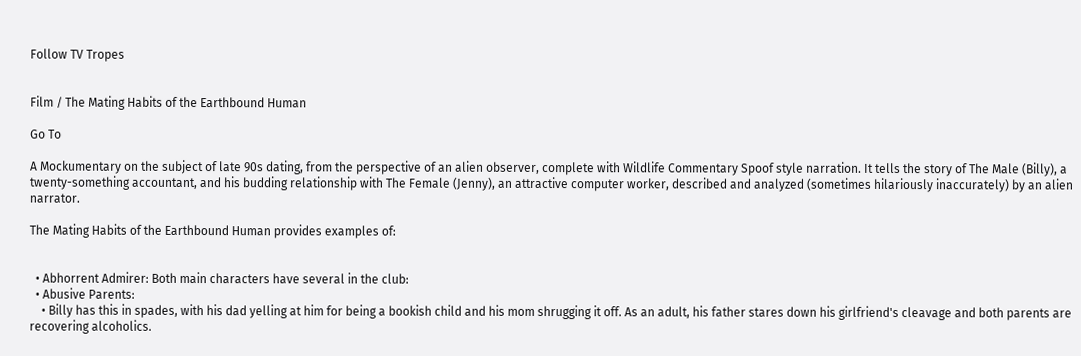Follow TV Tropes


Film / The Mating Habits of the Earthbound Human

Go To

A Mockumentary on the subject of late 90s dating, from the perspective of an alien observer, complete with Wildlife Commentary Spoof style narration. It tells the story of The Male (Billy), a twenty-something accountant, and his budding relationship with The Female (Jenny), an attractive computer worker, described and analyzed (sometimes hilariously inaccurately) by an alien narrator.

The Mating Habits of the Earthbound Human provides examples of:


  • Abhorrent Admirer: Both main characters have several in the club:
  • Abusive Parents:
    • Billy has this in spades, with his dad yelling at him for being a bookish child and his mom shrugging it off. As an adult, his father stares down his girlfriend's cleavage and both parents are recovering alcoholics.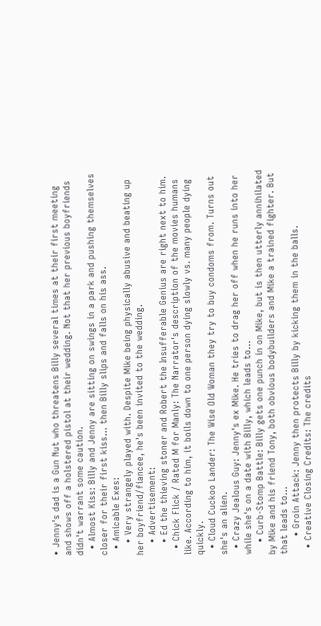• Jenny's dad is a Gun Nut who threatens Billy several times at their first meeting and shows off a holstered pistol at their wedding. Not that her previous boyfriends didn't warrant some caution.
  • Almost Kiss: Billy and Jenny are sitting on swings in a park and pushing themselves closer for their first kiss... then Billy slips and falls on his ass.
  • Amicable Exes:
    • Very strangely played with. Despite Mike being physically abusive and beating up her boyfriend/fiancee, he's been invited to the wedding.
    • Advertisement:
    • Ed the thieving stoner and Robert the Insufferable Genius are right next to him.
  • Chick Flick / Rated M for Manly: The Narrator's description of the movies humans like. According to him, it boils down to one person dying slowly vs. many people dying quickly.
  • Cloud Cuckoo Lander: The Wise Old Woman they try to buy condoms from. Turns out she's an alien.
  • Crazy Jealous Guy: Jenny's ex Mike. He tries to drag her off when he runs into her while she's on a date with Billy, which leads to...
    • Curb-Stomp Battle: Billy gets one punch in on Mike, but is then utterly annihilated by Mike and his friend Tony, both obvious bodybuilders and Mike a trained fighter. But that leads to...
      • Groin Attack: Jenny then protects Billy by kicking them in the balls.
  • Creative Closing Credits: The credits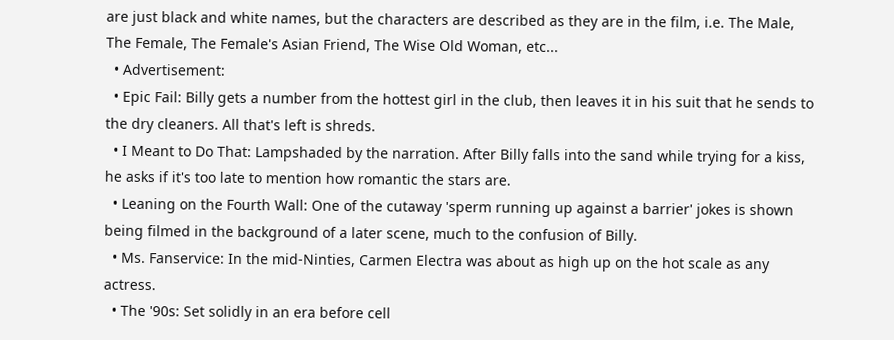are just black and white names, but the characters are described as they are in the film, i.e. The Male, The Female, The Female's Asian Friend, The Wise Old Woman, etc...
  • Advertisement:
  • Epic Fail: Billy gets a number from the hottest girl in the club, then leaves it in his suit that he sends to the dry cleaners. All that's left is shreds.
  • I Meant to Do That: Lampshaded by the narration. After Billy falls into the sand while trying for a kiss, he asks if it's too late to mention how romantic the stars are.
  • Leaning on the Fourth Wall: One of the cutaway 'sperm running up against a barrier' jokes is shown being filmed in the background of a later scene, much to the confusion of Billy.
  • Ms. Fanservice: In the mid-Ninties, Carmen Electra was about as high up on the hot scale as any actress.
  • The '90s: Set solidly in an era before cell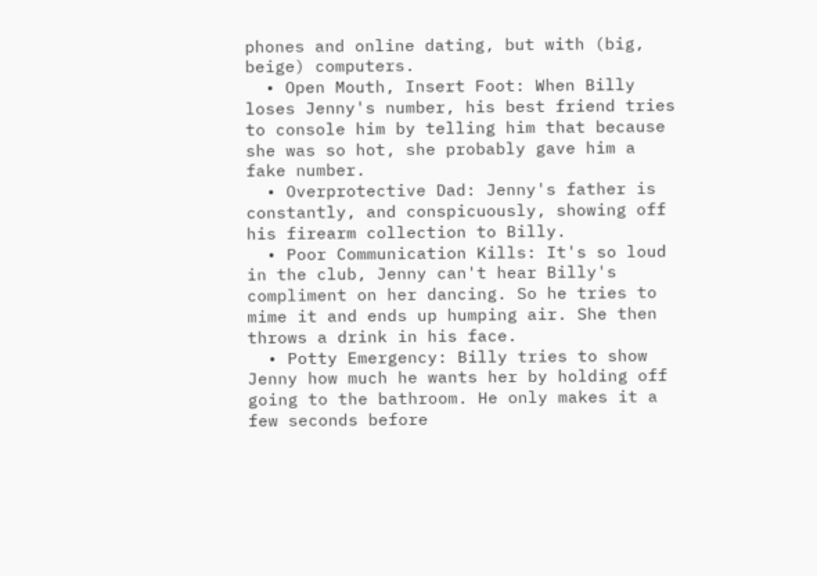phones and online dating, but with (big, beige) computers.
  • Open Mouth, Insert Foot: When Billy loses Jenny's number, his best friend tries to console him by telling him that because she was so hot, she probably gave him a fake number.
  • Overprotective Dad: Jenny's father is constantly, and conspicuously, showing off his firearm collection to Billy.
  • Poor Communication Kills: It's so loud in the club, Jenny can't hear Billy's compliment on her dancing. So he tries to mime it and ends up humping air. She then throws a drink in his face.
  • Potty Emergency: Billy tries to show Jenny how much he wants her by holding off going to the bathroom. He only makes it a few seconds before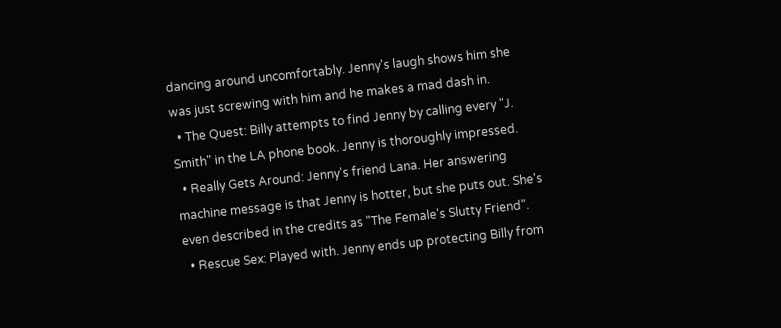dancing around uncomfortably. Jenny's laugh shows him she was just screwing with him and he makes a mad dash in.
  • The Quest: Billy attempts to find Jenny by calling every "J. Smith" in the LA phone book. Jenny is thoroughly impressed.
  • Really Gets Around: Jenny's friend Lana. Her answering machine message is that Jenny is hotter, but she puts out. She's even described in the credits as "The Female's Slutty Friend".
  • Rescue Sex: Played with. Jenny ends up protecting Billy from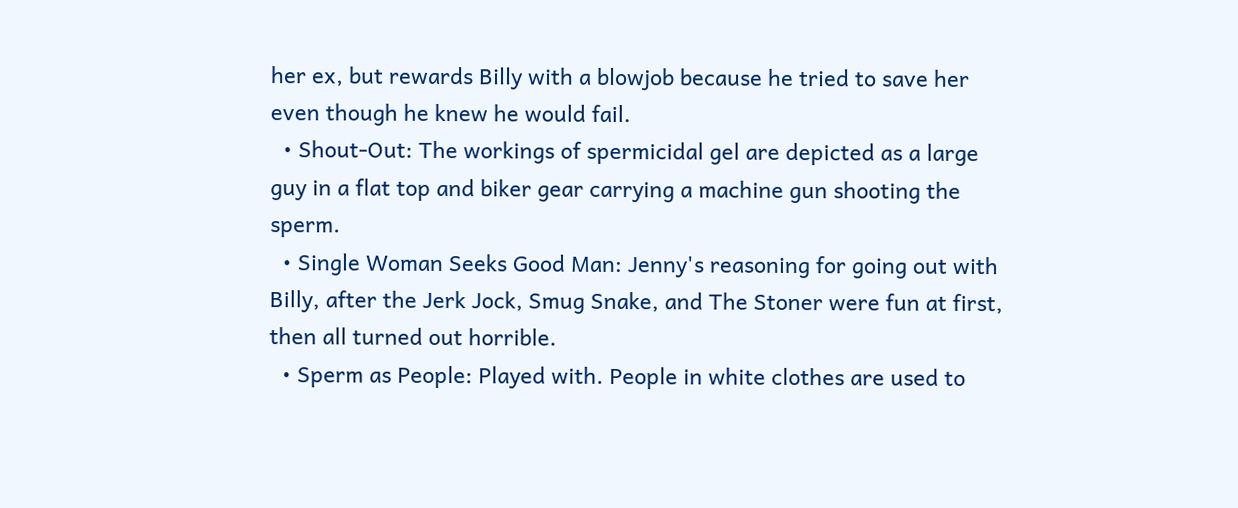her ex, but rewards Billy with a blowjob because he tried to save her even though he knew he would fail.
  • Shout-Out: The workings of spermicidal gel are depicted as a large guy in a flat top and biker gear carrying a machine gun shooting the sperm.
  • Single Woman Seeks Good Man: Jenny's reasoning for going out with Billy, after the Jerk Jock, Smug Snake, and The Stoner were fun at first, then all turned out horrible.
  • Sperm as People: Played with. People in white clothes are used to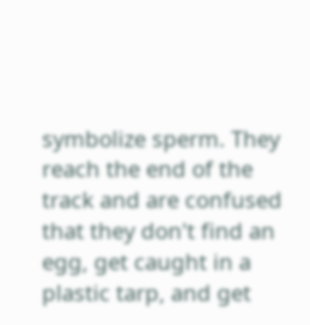symbolize sperm. They reach the end of the track and are confused that they don't find an egg, get caught in a plastic tarp, and get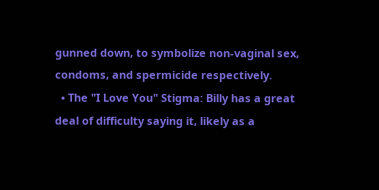gunned down, to symbolize non-vaginal sex, condoms, and spermicide respectively.
  • The "I Love You" Stigma: Billy has a great deal of difficulty saying it, likely as a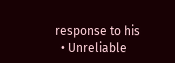response to his
  • Unreliable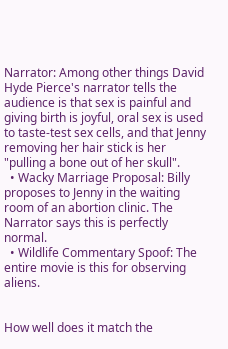Narrator: Among other things David Hyde Pierce's narrator tells the audience is that sex is painful and giving birth is joyful, oral sex is used to taste-test sex cells, and that Jenny removing her hair stick is her "pulling a bone out of her skull".
  • Wacky Marriage Proposal: Billy proposes to Jenny in the waiting room of an abortion clinic. The Narrator says this is perfectly normal.
  • Wildlife Commentary Spoof: The entire movie is this for observing aliens.


How well does it match the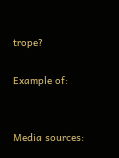trope?

Example of:


Media sources: